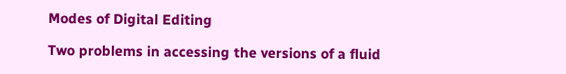Modes of Digital Editing

Two problems in accessing the versions of a fluid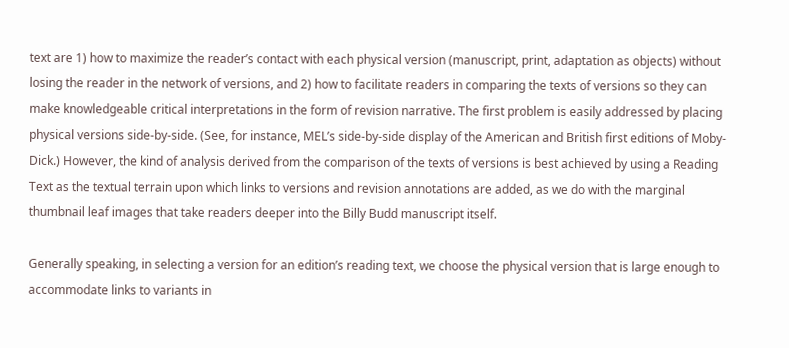text are 1) how to maximize the reader’s contact with each physical version (manuscript, print, adaptation as objects) without losing the reader in the network of versions, and 2) how to facilitate readers in comparing the texts of versions so they can make knowledgeable critical interpretations in the form of revision narrative. The first problem is easily addressed by placing physical versions side-by-side. (See, for instance, MEL’s side-by-side display of the American and British first editions of Moby-Dick.) However, the kind of analysis derived from the comparison of the texts of versions is best achieved by using a Reading Text as the textual terrain upon which links to versions and revision annotations are added, as we do with the marginal thumbnail leaf images that take readers deeper into the Billy Budd manuscript itself.

Generally speaking, in selecting a version for an edition’s reading text, we choose the physical version that is large enough to accommodate links to variants in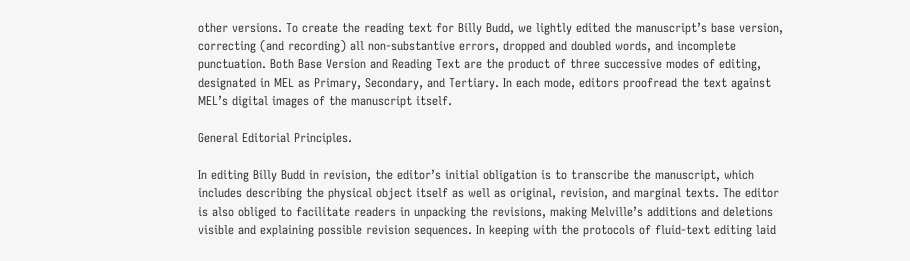other versions. To create the reading text for Billy Budd, we lightly edited the manuscript’s base version, correcting (and recording) all non-substantive errors, dropped and doubled words, and incomplete punctuation. Both Base Version and Reading Text are the product of three successive modes of editing, designated in MEL as Primary, Secondary, and Tertiary. In each mode, editors proofread the text against MEL’s digital images of the manuscript itself.

General Editorial Principles.

In editing Billy Budd in revision, the editor’s initial obligation is to transcribe the manuscript, which includes describing the physical object itself as well as original, revision, and marginal texts. The editor is also obliged to facilitate readers in unpacking the revisions, making Melville’s additions and deletions visible and explaining possible revision sequences. In keeping with the protocols of fluid-text editing laid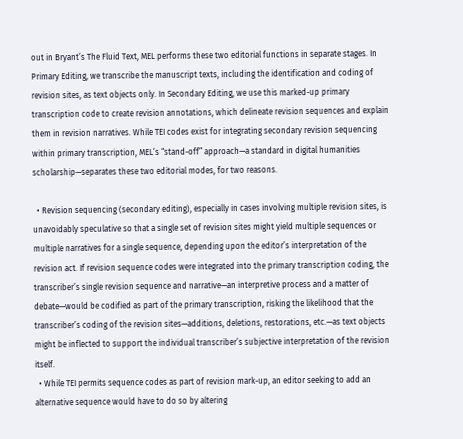out in Bryant’s The Fluid Text, MEL performs these two editorial functions in separate stages. In Primary Editing, we transcribe the manuscript texts, including the identification and coding of revision sites, as text objects only. In Secondary Editing, we use this marked-up primary transcription code to create revision annotations, which delineate revision sequences and explain them in revision narratives. While TEI codes exist for integrating secondary revision sequencing within primary transcription, MEL’s “stand-off” approach—a standard in digital humanities scholarship—separates these two editorial modes, for two reasons.

  • Revision sequencing (secondary editing), especially in cases involving multiple revision sites, is unavoidably speculative so that a single set of revision sites might yield multiple sequences or multiple narratives for a single sequence, depending upon the editor’s interpretation of the revision act. If revision sequence codes were integrated into the primary transcription coding, the transcriber’s single revision sequence and narrative—an interpretive process and a matter of debate—would be codified as part of the primary transcription, risking the likelihood that the transcriber’s coding of the revision sites—additions, deletions, restorations, etc.—as text objects might be inflected to support the individual transcriber’s subjective interpretation of the revision itself.
  • While TEI permits sequence codes as part of revision mark-up, an editor seeking to add an alternative sequence would have to do so by altering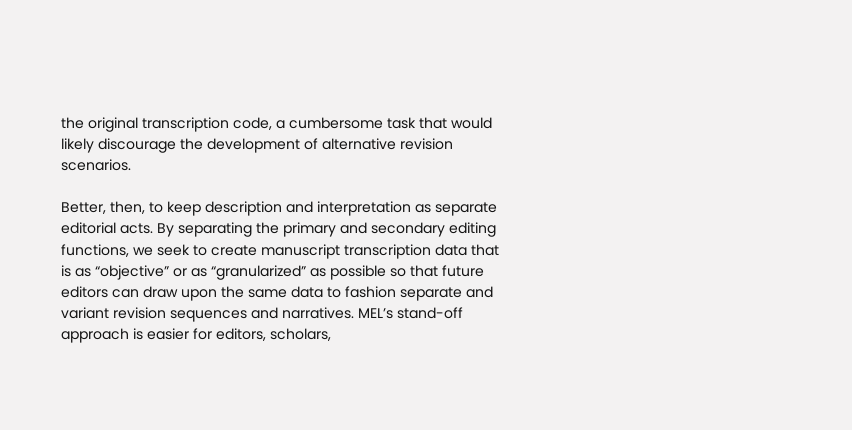the original transcription code, a cumbersome task that would likely discourage the development of alternative revision scenarios.

Better, then, to keep description and interpretation as separate editorial acts. By separating the primary and secondary editing functions, we seek to create manuscript transcription data that is as “objective” or as “granularized” as possible so that future editors can draw upon the same data to fashion separate and variant revision sequences and narratives. MEL’s stand-off approach is easier for editors, scholars,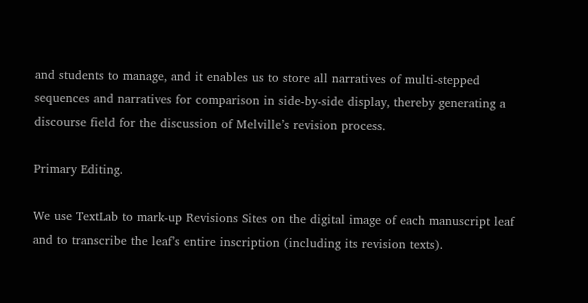and students to manage, and it enables us to store all narratives of multi-stepped sequences and narratives for comparison in side-by-side display, thereby generating a discourse field for the discussion of Melville’s revision process.

Primary Editing.

We use TextLab to mark-up Revisions Sites on the digital image of each manuscript leaf and to transcribe the leaf’s entire inscription (including its revision texts).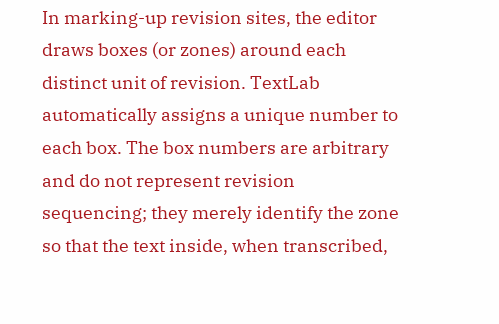In marking-up revision sites, the editor draws boxes (or zones) around each distinct unit of revision. TextLab automatically assigns a unique number to each box. The box numbers are arbitrary and do not represent revision sequencing; they merely identify the zone so that the text inside, when transcribed,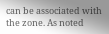can be associated with the zone. As noted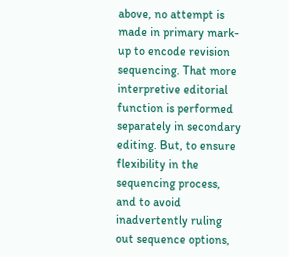above, no attempt is made in primary mark-up to encode revision sequencing. That more interpretive editorial function is performed separately in secondary editing. But, to ensure flexibility in the sequencing process, and to avoid inadvertently ruling out sequence options,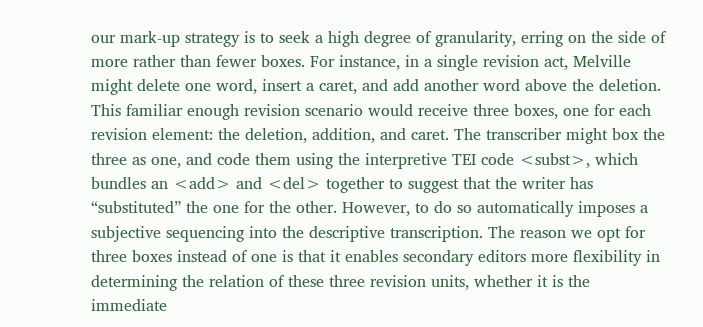our mark-up strategy is to seek a high degree of granularity, erring on the side of more rather than fewer boxes. For instance, in a single revision act, Melville might delete one word, insert a caret, and add another word above the deletion. This familiar enough revision scenario would receive three boxes, one for each revision element: the deletion, addition, and caret. The transcriber might box the three as one, and code them using the interpretive TEI code <subst>, which bundles an <add> and <del> together to suggest that the writer has “substituted” the one for the other. However, to do so automatically imposes a subjective sequencing into the descriptive transcription. The reason we opt for three boxes instead of one is that it enables secondary editors more flexibility in determining the relation of these three revision units, whether it is the immediate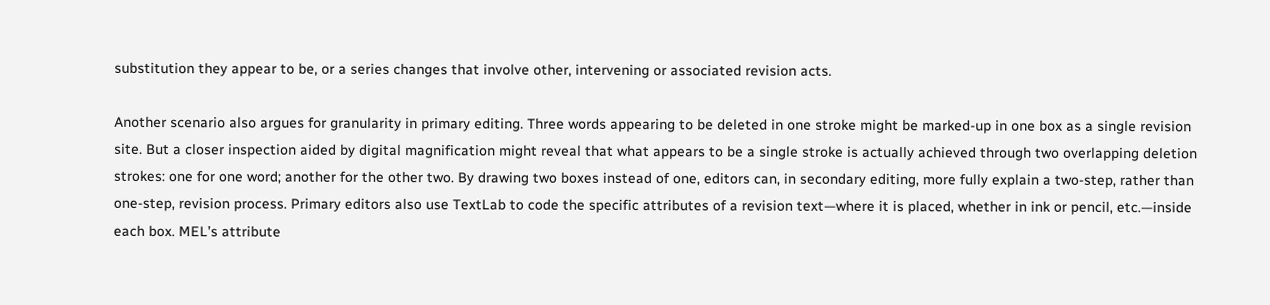substitution they appear to be, or a series changes that involve other, intervening or associated revision acts.

Another scenario also argues for granularity in primary editing. Three words appearing to be deleted in one stroke might be marked-up in one box as a single revision site. But a closer inspection aided by digital magnification might reveal that what appears to be a single stroke is actually achieved through two overlapping deletion strokes: one for one word; another for the other two. By drawing two boxes instead of one, editors can, in secondary editing, more fully explain a two-step, rather than one-step, revision process. Primary editors also use TextLab to code the specific attributes of a revision text—where it is placed, whether in ink or pencil, etc.—inside each box. MEL’s attribute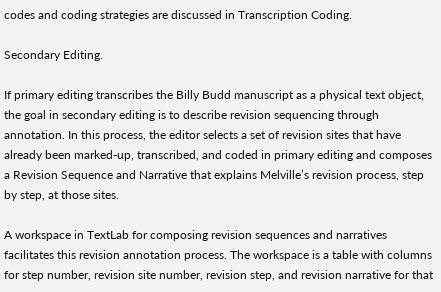codes and coding strategies are discussed in Transcription Coding.

Secondary Editing.

If primary editing transcribes the Billy Budd manuscript as a physical text object, the goal in secondary editing is to describe revision sequencing through annotation. In this process, the editor selects a set of revision sites that have already been marked-up, transcribed, and coded in primary editing and composes a Revision Sequence and Narrative that explains Melville’s revision process, step by step, at those sites.

A workspace in TextLab for composing revision sequences and narratives facilitates this revision annotation process. The workspace is a table with columns for step number, revision site number, revision step, and revision narrative for that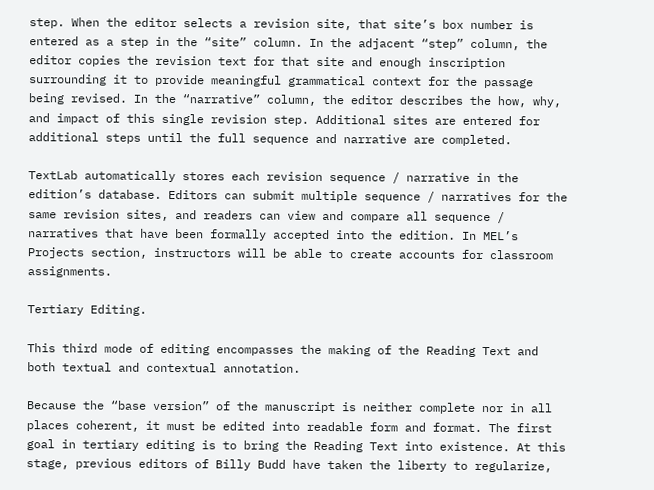step. When the editor selects a revision site, that site’s box number is entered as a step in the “site” column. In the adjacent “step” column, the editor copies the revision text for that site and enough inscription surrounding it to provide meaningful grammatical context for the passage being revised. In the “narrative” column, the editor describes the how, why, and impact of this single revision step. Additional sites are entered for additional steps until the full sequence and narrative are completed.

TextLab automatically stores each revision sequence / narrative in the edition’s database. Editors can submit multiple sequence / narratives for the same revision sites, and readers can view and compare all sequence / narratives that have been formally accepted into the edition. In MEL’s Projects section, instructors will be able to create accounts for classroom assignments.

Tertiary Editing.

This third mode of editing encompasses the making of the Reading Text and both textual and contextual annotation.

Because the “base version” of the manuscript is neither complete nor in all places coherent, it must be edited into readable form and format. The first goal in tertiary editing is to bring the Reading Text into existence. At this stage, previous editors of Billy Budd have taken the liberty to regularize,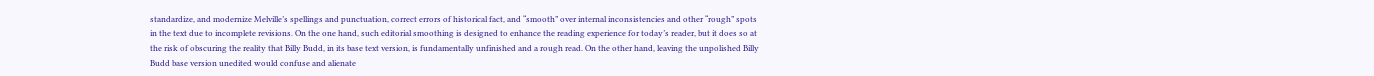standardize, and modernize Melville’s spellings and punctuation, correct errors of historical fact, and “smooth” over internal inconsistencies and other “rough” spots in the text due to incomplete revisions. On the one hand, such editorial smoothing is designed to enhance the reading experience for today’s reader, but it does so at the risk of obscuring the reality that Billy Budd, in its base text version, is fundamentally unfinished and a rough read. On the other hand, leaving the unpolished Billy Budd base version unedited would confuse and alienate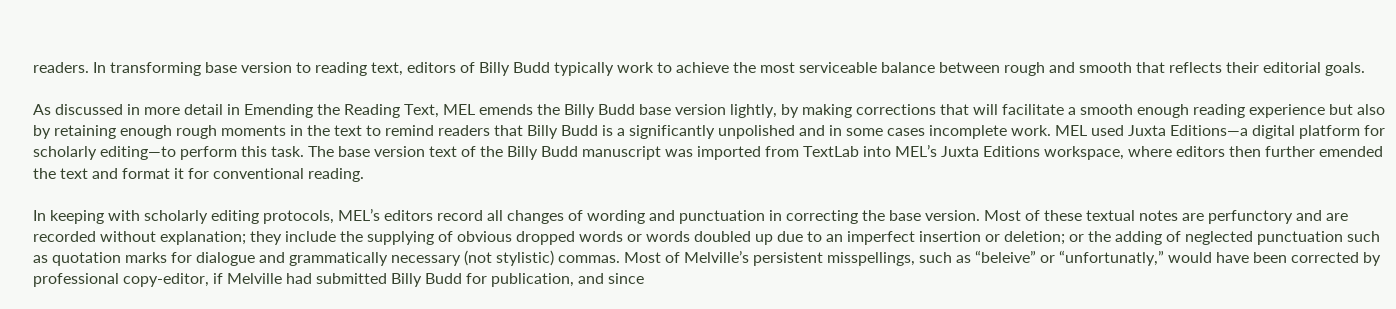readers. In transforming base version to reading text, editors of Billy Budd typically work to achieve the most serviceable balance between rough and smooth that reflects their editorial goals.

As discussed in more detail in Emending the Reading Text, MEL emends the Billy Budd base version lightly, by making corrections that will facilitate a smooth enough reading experience but also by retaining enough rough moments in the text to remind readers that Billy Budd is a significantly unpolished and in some cases incomplete work. MEL used Juxta Editions—a digital platform for scholarly editing—to perform this task. The base version text of the Billy Budd manuscript was imported from TextLab into MEL’s Juxta Editions workspace, where editors then further emended the text and format it for conventional reading.

In keeping with scholarly editing protocols, MEL’s editors record all changes of wording and punctuation in correcting the base version. Most of these textual notes are perfunctory and are recorded without explanation; they include the supplying of obvious dropped words or words doubled up due to an imperfect insertion or deletion; or the adding of neglected punctuation such as quotation marks for dialogue and grammatically necessary (not stylistic) commas. Most of Melville’s persistent misspellings, such as “beleive” or “unfortunatly,” would have been corrected by professional copy-editor, if Melville had submitted Billy Budd for publication, and since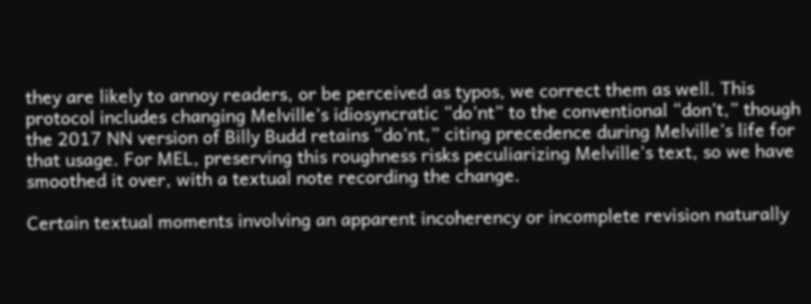they are likely to annoy readers, or be perceived as typos, we correct them as well. This protocol includes changing Melville’s idiosyncratic “do’nt” to the conventional “don’t,” though the 2017 NN version of Billy Budd retains “do’nt,” citing precedence during Melville’s life for that usage. For MEL, preserving this roughness risks peculiarizing Melville’s text, so we have smoothed it over, with a textual note recording the change.

Certain textual moments involving an apparent incoherency or incomplete revision naturally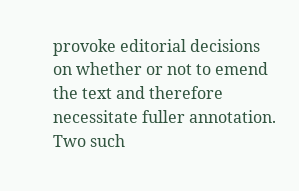provoke editorial decisions on whether or not to emend the text and therefore necessitate fuller annotation. Two such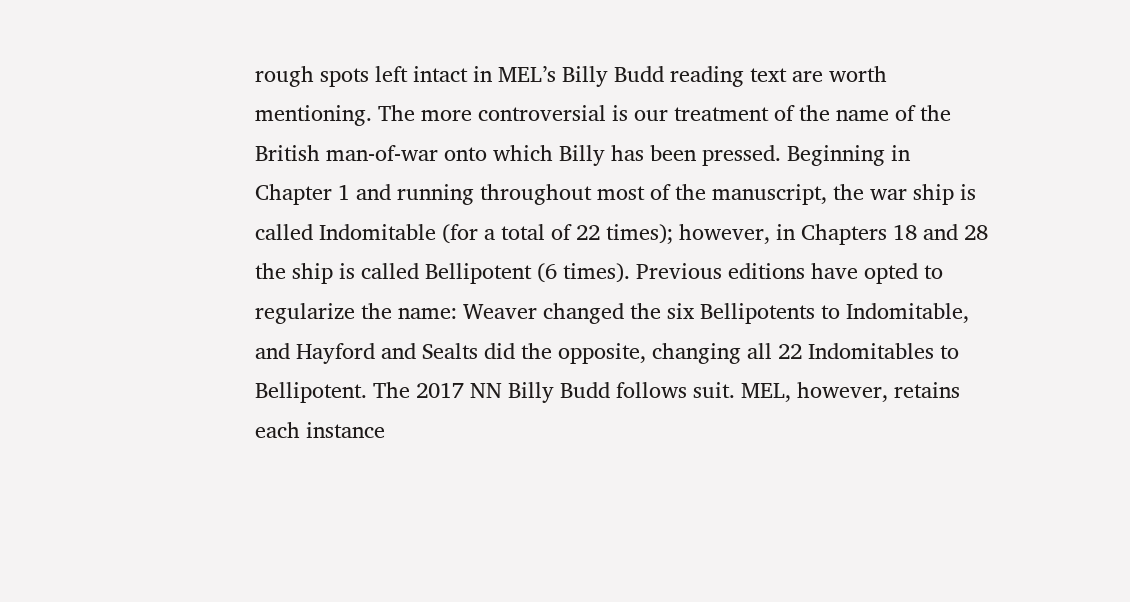rough spots left intact in MEL’s Billy Budd reading text are worth mentioning. The more controversial is our treatment of the name of the British man-of-war onto which Billy has been pressed. Beginning in Chapter 1 and running throughout most of the manuscript, the war ship is called Indomitable (for a total of 22 times); however, in Chapters 18 and 28 the ship is called Bellipotent (6 times). Previous editions have opted to regularize the name: Weaver changed the six Bellipotents to Indomitable, and Hayford and Sealts did the opposite, changing all 22 Indomitables to Bellipotent. The 2017 NN Billy Budd follows suit. MEL, however, retains each instance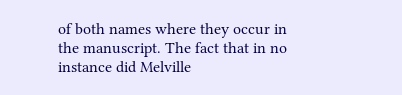of both names where they occur in the manuscript. The fact that in no instance did Melville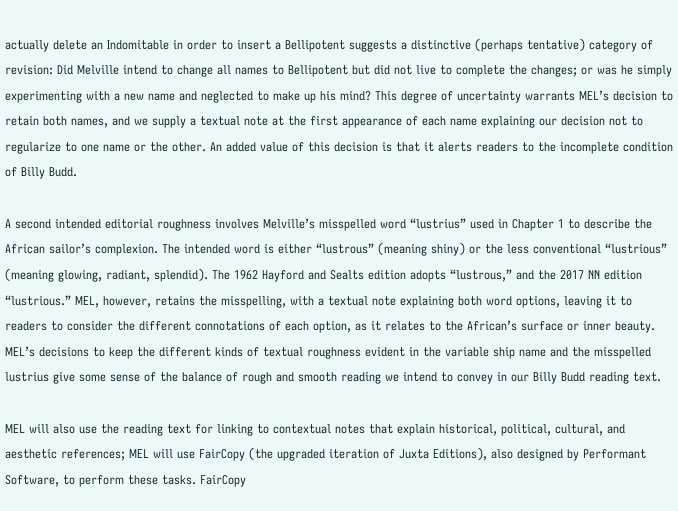actually delete an Indomitable in order to insert a Bellipotent suggests a distinctive (perhaps tentative) category of revision: Did Melville intend to change all names to Bellipotent but did not live to complete the changes; or was he simply experimenting with a new name and neglected to make up his mind? This degree of uncertainty warrants MEL’s decision to retain both names, and we supply a textual note at the first appearance of each name explaining our decision not to regularize to one name or the other. An added value of this decision is that it alerts readers to the incomplete condition of Billy Budd.

A second intended editorial roughness involves Melville’s misspelled word “lustrius” used in Chapter 1 to describe the African sailor’s complexion. The intended word is either “lustrous” (meaning shiny) or the less conventional “lustrious” (meaning glowing, radiant, splendid). The 1962 Hayford and Sealts edition adopts “lustrous,” and the 2017 NN edition “lustrious.” MEL, however, retains the misspelling, with a textual note explaining both word options, leaving it to readers to consider the different connotations of each option, as it relates to the African’s surface or inner beauty. MEL’s decisions to keep the different kinds of textual roughness evident in the variable ship name and the misspelled lustrius give some sense of the balance of rough and smooth reading we intend to convey in our Billy Budd reading text.

MEL will also use the reading text for linking to contextual notes that explain historical, political, cultural, and aesthetic references; MEL will use FairCopy (the upgraded iteration of Juxta Editions), also designed by Performant Software, to perform these tasks. FairCopy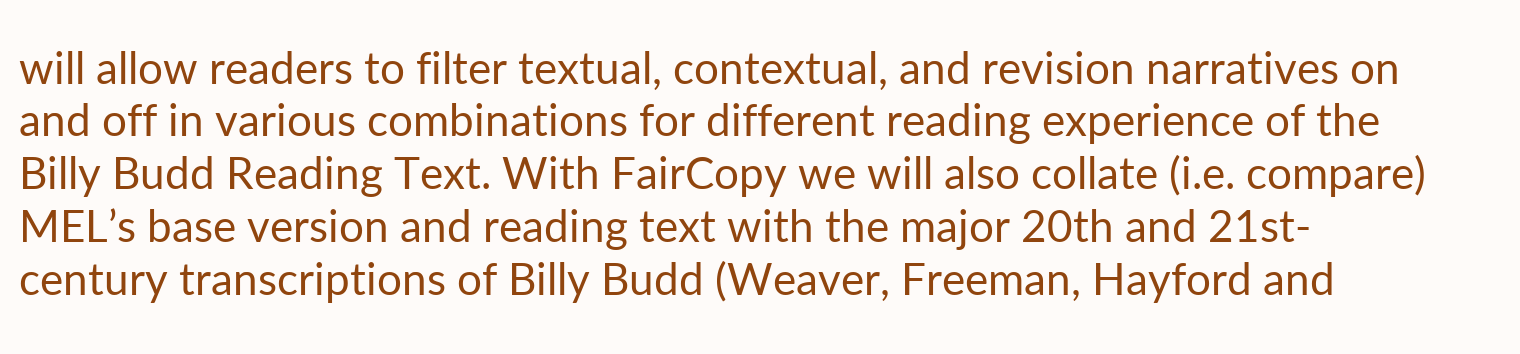will allow readers to filter textual, contextual, and revision narratives on and off in various combinations for different reading experience of the Billy Budd Reading Text. With FairCopy we will also collate (i.e. compare) MEL’s base version and reading text with the major 20th and 21st-century transcriptions of Billy Budd (Weaver, Freeman, Hayford and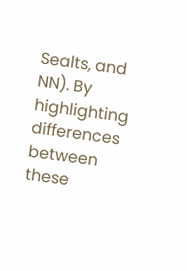Sealts, and NN). By highlighting differences between these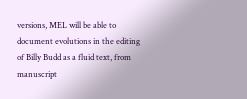versions, MEL will be able to document evolutions in the editing of Billy Budd as a fluid text, from manuscript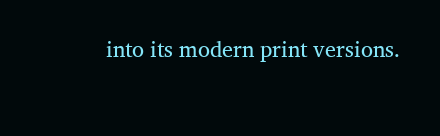into its modern print versions.